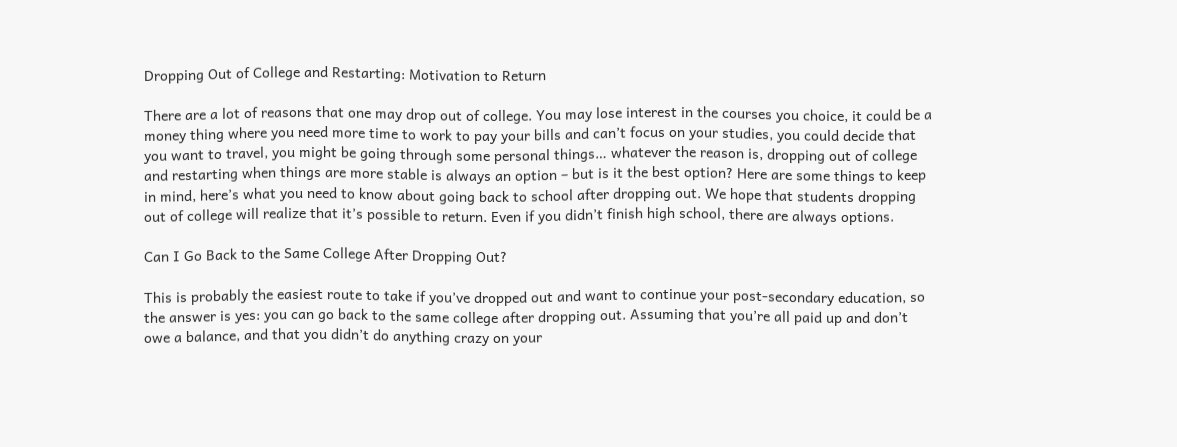Dropping Out of College and Restarting: Motivation to Return

There are a lot of reasons that one may drop out of college. You may lose interest in the courses you choice, it could be a money thing where you need more time to work to pay your bills and can’t focus on your studies, you could decide that you want to travel, you might be going through some personal things… whatever the reason is, dropping out of college and restarting when things are more stable is always an option – but is it the best option? Here are some things to keep in mind, here’s what you need to know about going back to school after dropping out. We hope that students dropping out of college will realize that it’s possible to return. Even if you didn’t finish high school, there are always options.

Can I Go Back to the Same College After Dropping Out?

This is probably the easiest route to take if you’ve dropped out and want to continue your post-secondary education, so the answer is yes: you can go back to the same college after dropping out. Assuming that you’re all paid up and don’t owe a balance, and that you didn’t do anything crazy on your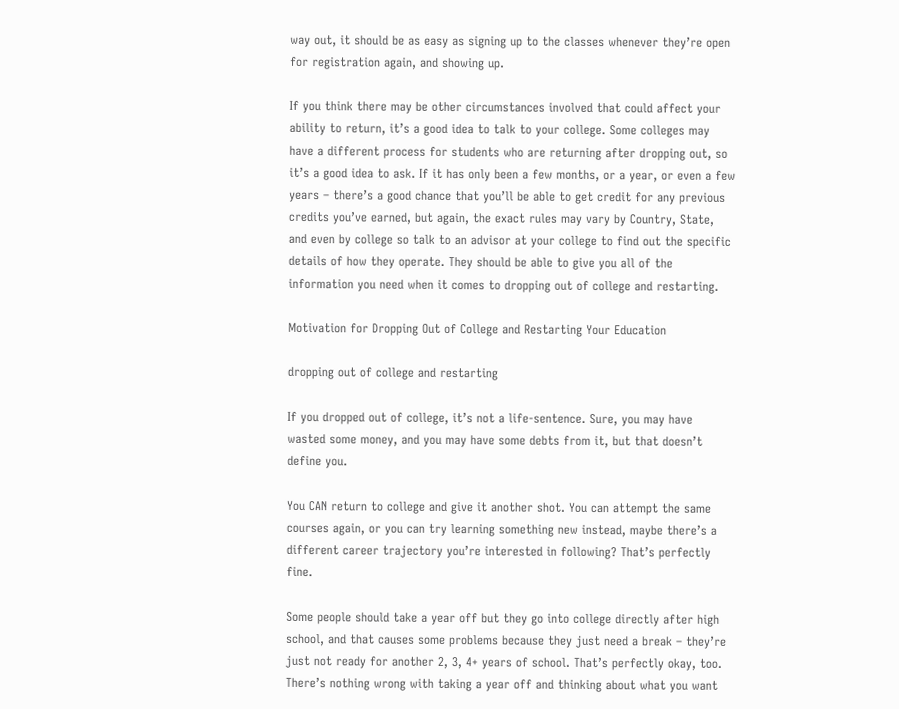way out, it should be as easy as signing up to the classes whenever they’re open for registration again, and showing up.

If you think there may be other circumstances involved that could affect your ability to return, it’s a good idea to talk to your college. Some colleges may have a different process for students who are returning after dropping out, so it’s a good idea to ask. If it has only been a few months, or a year, or even a few years – there’s a good chance that you’ll be able to get credit for any previous credits you’ve earned, but again, the exact rules may vary by Country, State, and even by college so talk to an advisor at your college to find out the specific details of how they operate. They should be able to give you all of the information you need when it comes to dropping out of college and restarting.

Motivation for Dropping Out of College and Restarting Your Education

dropping out of college and restarting

If you dropped out of college, it’s not a life-sentence. Sure, you may have wasted some money, and you may have some debts from it, but that doesn’t define you.

You CAN return to college and give it another shot. You can attempt the same courses again, or you can try learning something new instead, maybe there’s a different career trajectory you’re interested in following? That’s perfectly fine.

Some people should take a year off but they go into college directly after high school, and that causes some problems because they just need a break – they’re just not ready for another 2, 3, 4+ years of school. That’s perfectly okay, too. There’s nothing wrong with taking a year off and thinking about what you want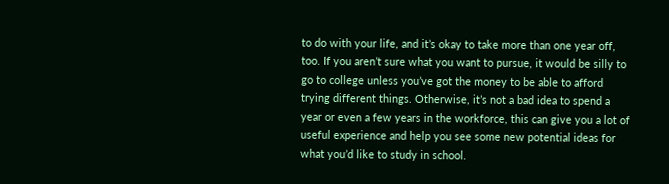to do with your life, and it’s okay to take more than one year off, too. If you aren’t sure what you want to pursue, it would be silly to go to college unless you’ve got the money to be able to afford trying different things. Otherwise, it’s not a bad idea to spend a year or even a few years in the workforce, this can give you a lot of useful experience and help you see some new potential ideas for what you’d like to study in school.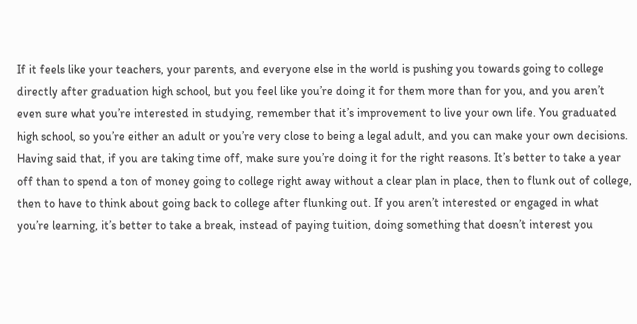If it feels like your teachers, your parents, and everyone else in the world is pushing you towards going to college directly after graduation high school, but you feel like you’re doing it for them more than for you, and you aren’t even sure what you’re interested in studying, remember that it’s improvement to live your own life. You graduated high school, so you’re either an adult or you’re very close to being a legal adult, and you can make your own decisions. Having said that, if you are taking time off, make sure you’re doing it for the right reasons. It’s better to take a year off than to spend a ton of money going to college right away without a clear plan in place, then to flunk out of college, then to have to think about going back to college after flunking out. If you aren’t interested or engaged in what you’re learning, it’s better to take a break, instead of paying tuition, doing something that doesn’t interest you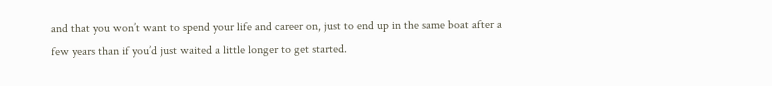and that you won’t want to spend your life and career on, just to end up in the same boat after a few years than if you’d just waited a little longer to get started.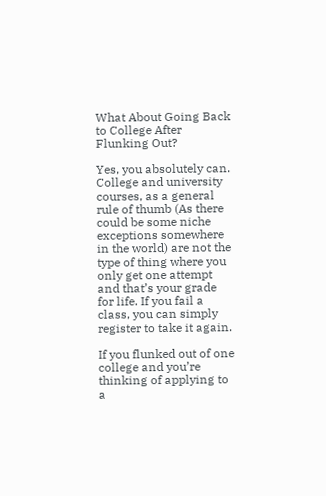What About Going Back to College After Flunking Out?

Yes, you absolutely can. College and university courses, as a general rule of thumb (As there could be some niche exceptions somewhere in the world) are not the type of thing where you only get one attempt and that’s your grade for life. If you fail a class, you can simply register to take it again.

If you flunked out of one college and you’re thinking of applying to a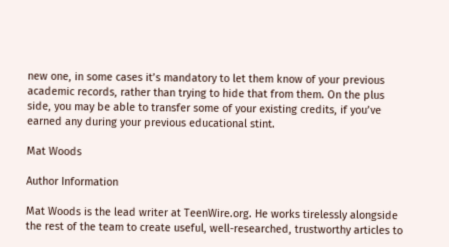new one, in some cases it’s mandatory to let them know of your previous academic records, rather than trying to hide that from them. On the plus side, you may be able to transfer some of your existing credits, if you’ve earned any during your previous educational stint.

Mat Woods

Author Information

Mat Woods is the lead writer at TeenWire.org. He works tirelessly alongside the rest of the team to create useful, well-researched, trustworthy articles to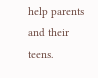help parents and their teens.